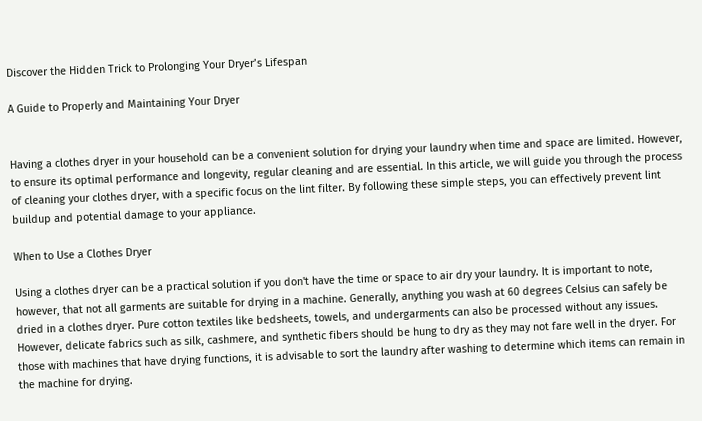Discover the Hidden Trick to Prolonging Your Dryer’s Lifespan

A Guide to Properly and Maintaining Your Dryer


Having a clothes dryer in your household can be a convenient solution for drying your laundry when time and space are limited. However, to ensure its optimal performance and longevity, regular cleaning and are essential. In this article, we will guide you through the process of cleaning your clothes dryer, with a specific focus on the lint filter. By following these simple steps, you can effectively prevent lint buildup and potential damage to your appliance.

When to Use a Clothes Dryer

Using a clothes dryer can be a practical solution if you don't have the time or space to air dry your laundry. It is important to note, however, that not all garments are suitable for drying in a machine. Generally, anything you wash at 60 degrees Celsius can safely be dried in a clothes dryer. Pure cotton textiles like bedsheets, towels, and undergarments can also be processed without any issues. However, delicate fabrics such as silk, cashmere, and synthetic fibers should be hung to dry as they may not fare well in the dryer. For those with machines that have drying functions, it is advisable to sort the laundry after washing to determine which items can remain in the machine for drying.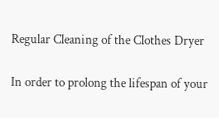Regular Cleaning of the Clothes Dryer

In order to prolong the lifespan of your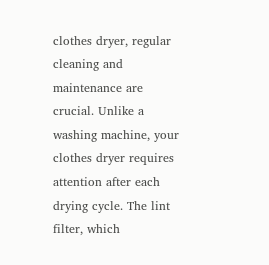clothes dryer, regular cleaning and maintenance are crucial. Unlike a washing machine, your clothes dryer requires attention after each drying cycle. The lint filter, which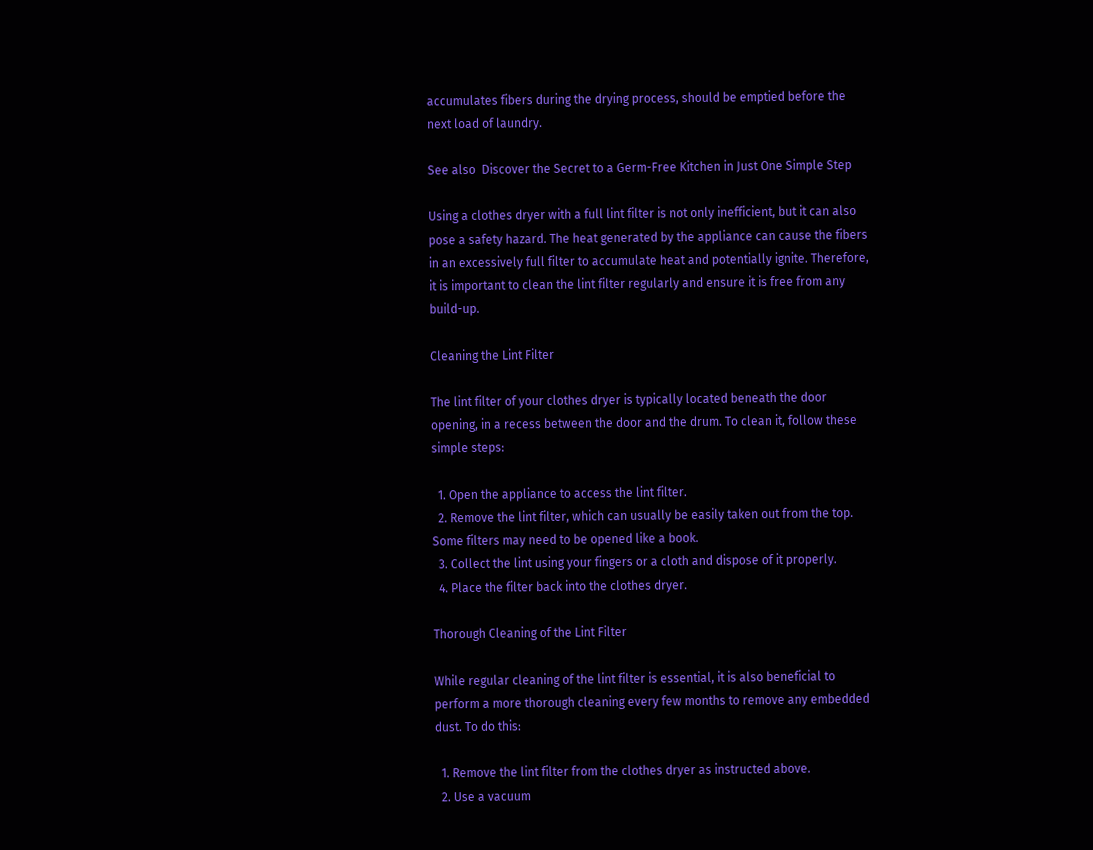accumulates fibers during the drying process, should be emptied before the next load of laundry.

See also  Discover the Secret to a Germ-Free Kitchen in Just One Simple Step

Using a clothes dryer with a full lint filter is not only inefficient, but it can also pose a safety hazard. The heat generated by the appliance can cause the fibers in an excessively full filter to accumulate heat and potentially ignite. Therefore, it is important to clean the lint filter regularly and ensure it is free from any build-up.

Cleaning the Lint Filter

The lint filter of your clothes dryer is typically located beneath the door opening, in a recess between the door and the drum. To clean it, follow these simple steps:

  1. Open the appliance to access the lint filter.
  2. Remove the lint filter, which can usually be easily taken out from the top. Some filters may need to be opened like a book.
  3. Collect the lint using your fingers or a cloth and dispose of it properly.
  4. Place the filter back into the clothes dryer.

Thorough Cleaning of the Lint Filter

While regular cleaning of the lint filter is essential, it is also beneficial to perform a more thorough cleaning every few months to remove any embedded dust. To do this:

  1. Remove the lint filter from the clothes dryer as instructed above.
  2. Use a vacuum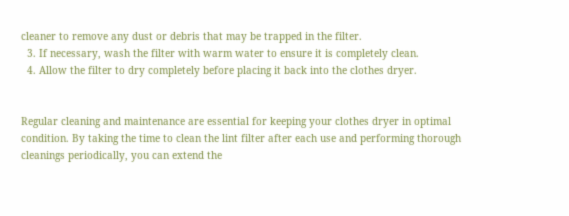cleaner to remove any dust or debris that may be trapped in the filter.
  3. If necessary, wash the filter with warm water to ensure it is completely clean.
  4. Allow the filter to dry completely before placing it back into the clothes dryer.


Regular cleaning and maintenance are essential for keeping your clothes dryer in optimal condition. By taking the time to clean the lint filter after each use and performing thorough cleanings periodically, you can extend the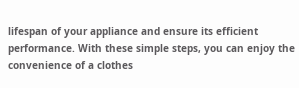lifespan of your appliance and ensure its efficient performance. With these simple steps, you can enjoy the convenience of a clothes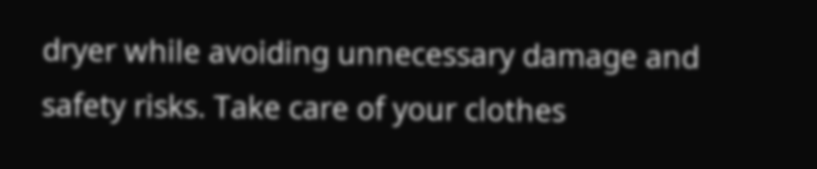dryer while avoiding unnecessary damage and safety risks. Take care of your clothes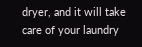dryer, and it will take care of your laundry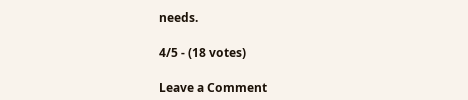needs.

4/5 - (18 votes)

Leave a Comment